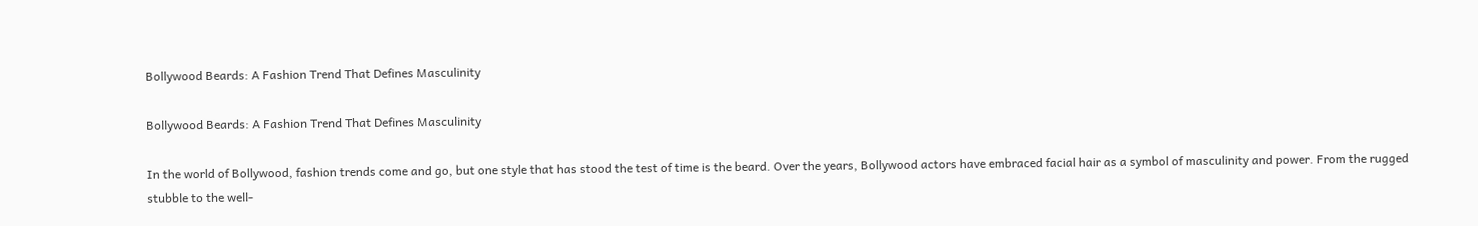Bollywood Beards: A Fashion Trend That Defines Masculinity

Bollywood Beards: A Fashion Trend That Defines Masculinity

In the world of Bollywood, fashion trends come and go, but one style that has stood the test of time is the beard. Over the years, Bollywood actors have embraced facial hair as a symbol of masculinity and power. From the rugged stubble to the well-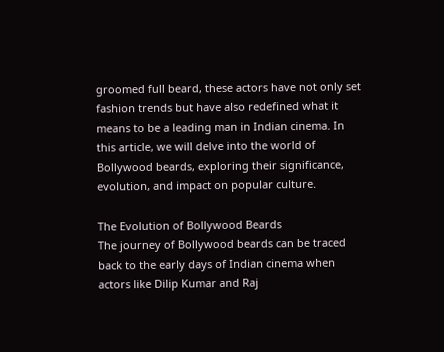groomed full beard, these actors have not only set fashion trends but have also redefined what it means to be a leading man in Indian cinema. In this article, we will delve into the world of Bollywood beards, exploring their significance, evolution, and impact on popular culture.

The Evolution of Bollywood Beards
The journey of Bollywood beards can be traced back to the early days of Indian cinema when actors like Dilip Kumar and Raj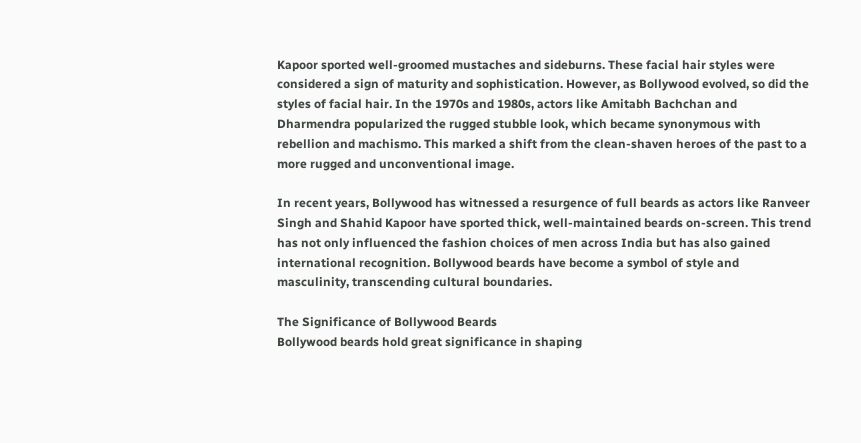Kapoor sported well-groomed mustaches and sideburns. These facial hair styles were considered a sign of maturity and sophistication. However, as Bollywood evolved, so did the styles of facial hair. In the 1970s and 1980s, actors like Amitabh Bachchan and Dharmendra popularized the rugged stubble look, which became synonymous with rebellion and machismo. This marked a shift from the clean-shaven heroes of the past to a more rugged and unconventional image.

In recent years, Bollywood has witnessed a resurgence of full beards as actors like Ranveer Singh and Shahid Kapoor have sported thick, well-maintained beards on-screen. This trend has not only influenced the fashion choices of men across India but has also gained international recognition. Bollywood beards have become a symbol of style and masculinity, transcending cultural boundaries.

The Significance of Bollywood Beards
Bollywood beards hold great significance in shaping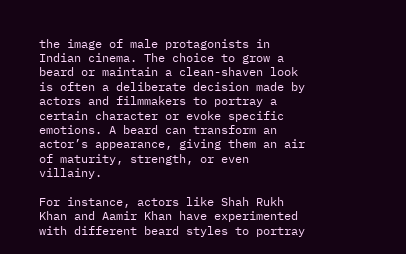the image of male protagonists in Indian cinema. The choice to grow a beard or maintain a clean-shaven look is often a deliberate decision made by actors and filmmakers to portray a certain character or evoke specific emotions. A beard can transform an actor’s appearance, giving them an air of maturity, strength, or even villainy.

For instance, actors like Shah Rukh Khan and Aamir Khan have experimented with different beard styles to portray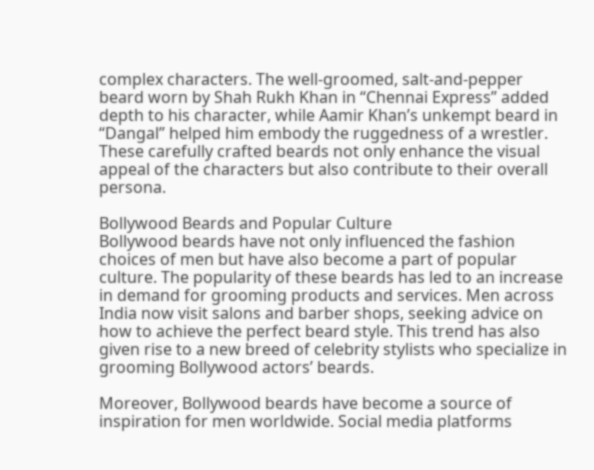complex characters. The well-groomed, salt-and-pepper beard worn by Shah Rukh Khan in “Chennai Express” added depth to his character, while Aamir Khan’s unkempt beard in “Dangal” helped him embody the ruggedness of a wrestler. These carefully crafted beards not only enhance the visual appeal of the characters but also contribute to their overall persona.

Bollywood Beards and Popular Culture
Bollywood beards have not only influenced the fashion choices of men but have also become a part of popular culture. The popularity of these beards has led to an increase in demand for grooming products and services. Men across India now visit salons and barber shops, seeking advice on how to achieve the perfect beard style. This trend has also given rise to a new breed of celebrity stylists who specialize in grooming Bollywood actors’ beards.

Moreover, Bollywood beards have become a source of inspiration for men worldwide. Social media platforms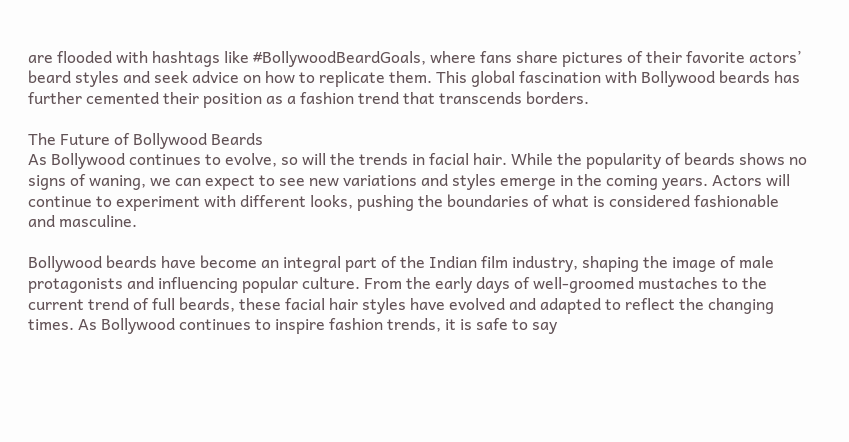are flooded with hashtags like #BollywoodBeardGoals, where fans share pictures of their favorite actors’ beard styles and seek advice on how to replicate them. This global fascination with Bollywood beards has further cemented their position as a fashion trend that transcends borders.

The Future of Bollywood Beards
As Bollywood continues to evolve, so will the trends in facial hair. While the popularity of beards shows no signs of waning, we can expect to see new variations and styles emerge in the coming years. Actors will continue to experiment with different looks, pushing the boundaries of what is considered fashionable and masculine.

Bollywood beards have become an integral part of the Indian film industry, shaping the image of male protagonists and influencing popular culture. From the early days of well-groomed mustaches to the current trend of full beards, these facial hair styles have evolved and adapted to reflect the changing times. As Bollywood continues to inspire fashion trends, it is safe to say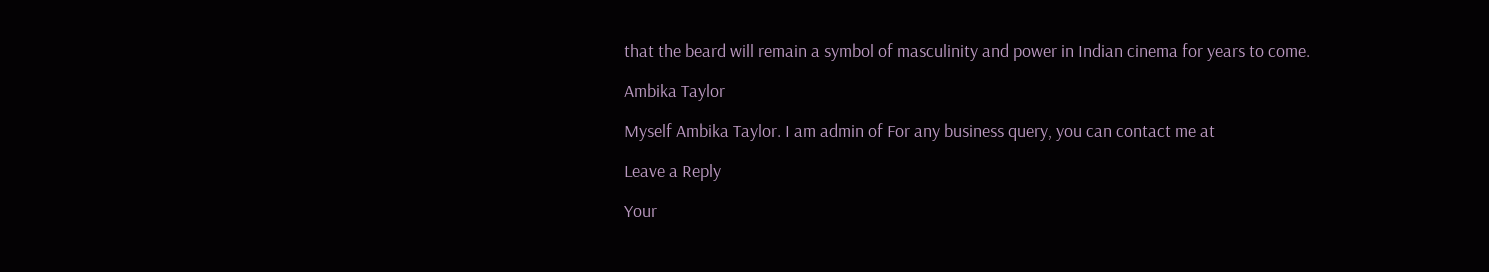that the beard will remain a symbol of masculinity and power in Indian cinema for years to come.

Ambika Taylor

Myself Ambika Taylor. I am admin of For any business query, you can contact me at

Leave a Reply

Your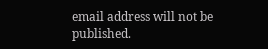email address will not be published.